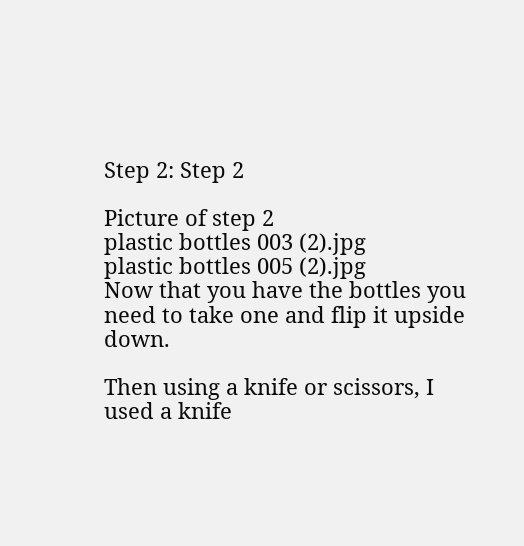Step 2: Step 2

Picture of step 2
plastic bottles 003 (2).jpg
plastic bottles 005 (2).jpg
Now that you have the bottles you need to take one and flip it upside down.

Then using a knife or scissors, I used a knife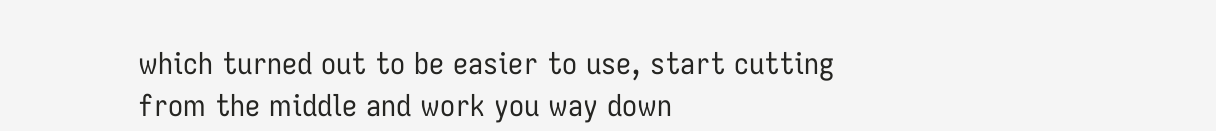which turned out to be easier to use, start cutting from the middle and work you way down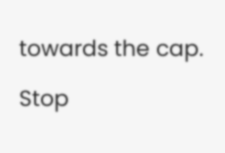towards the cap.

Stop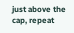just above the cap, repeat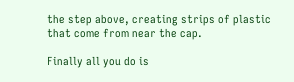the step above, creating strips of plastic that come from near the cap.

Finally all you do is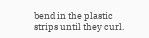bend in the plastic strips until they curl.